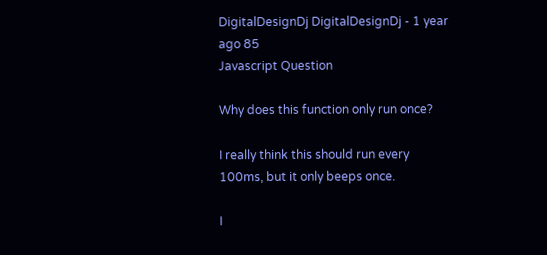DigitalDesignDj DigitalDesignDj - 1 year ago 85
Javascript Question

Why does this function only run once?

I really think this should run every 100ms, but it only beeps once.

I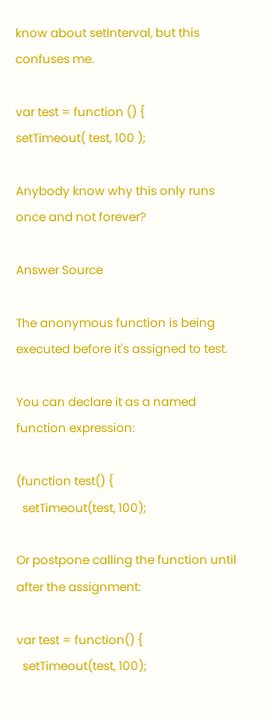know about setInterval, but this confuses me.

var test = function () {
setTimeout( test, 100 );

Anybody know why this only runs once and not forever?

Answer Source

The anonymous function is being executed before it's assigned to test.

You can declare it as a named function expression:

(function test() {
  setTimeout(test, 100);

Or postpone calling the function until after the assignment:

var test = function() {
  setTimeout(test, 100);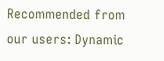Recommended from our users: Dynamic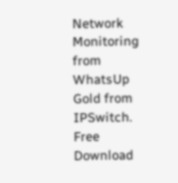Network Monitoring from WhatsUp Gold from IPSwitch. Free Download